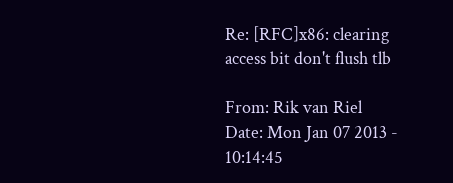Re: [RFC]x86: clearing access bit don't flush tlb

From: Rik van Riel
Date: Mon Jan 07 2013 - 10:14:45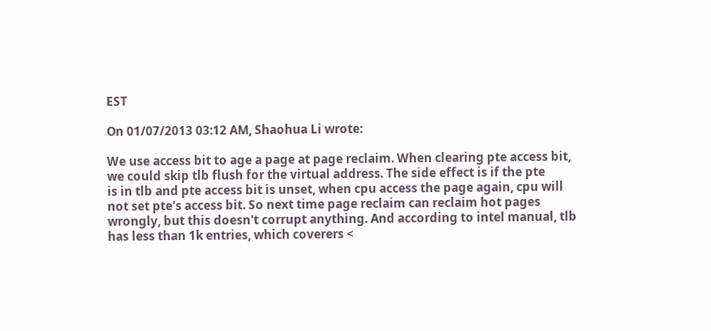EST

On 01/07/2013 03:12 AM, Shaohua Li wrote:

We use access bit to age a page at page reclaim. When clearing pte access bit,
we could skip tlb flush for the virtual address. The side effect is if the pte
is in tlb and pte access bit is unset, when cpu access the page again, cpu will
not set pte's access bit. So next time page reclaim can reclaim hot pages
wrongly, but this doesn't corrupt anything. And according to intel manual, tlb
has less than 1k entries, which coverers <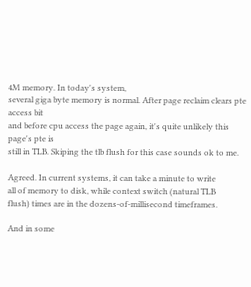4M memory. In today's system,
several giga byte memory is normal. After page reclaim clears pte access bit
and before cpu access the page again, it's quite unlikely this page's pte is
still in TLB. Skiping the tlb flush for this case sounds ok to me.

Agreed. In current systems, it can take a minute to write
all of memory to disk, while context switch (natural TLB
flush) times are in the dozens-of-millisecond timeframes.

And in some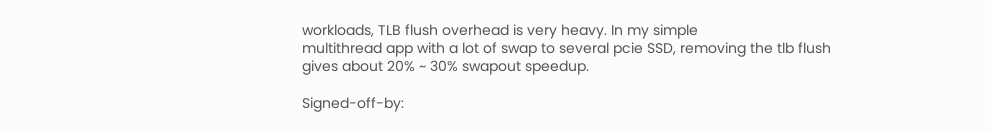workloads, TLB flush overhead is very heavy. In my simple
multithread app with a lot of swap to several pcie SSD, removing the tlb flush
gives about 20% ~ 30% swapout speedup.

Signed-off-by: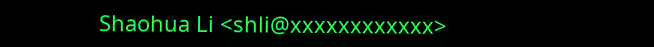Shaohua Li <shli@xxxxxxxxxxxx>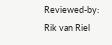Reviewed-by: Rik van Riel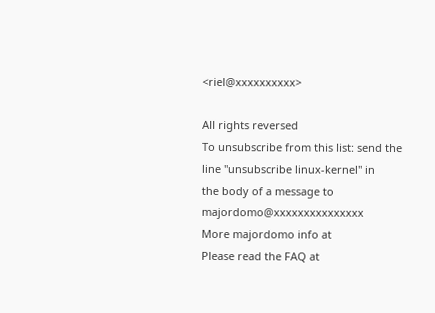<riel@xxxxxxxxxx>

All rights reversed
To unsubscribe from this list: send the line "unsubscribe linux-kernel" in
the body of a message to majordomo@xxxxxxxxxxxxxxx
More majordomo info at
Please read the FAQ at